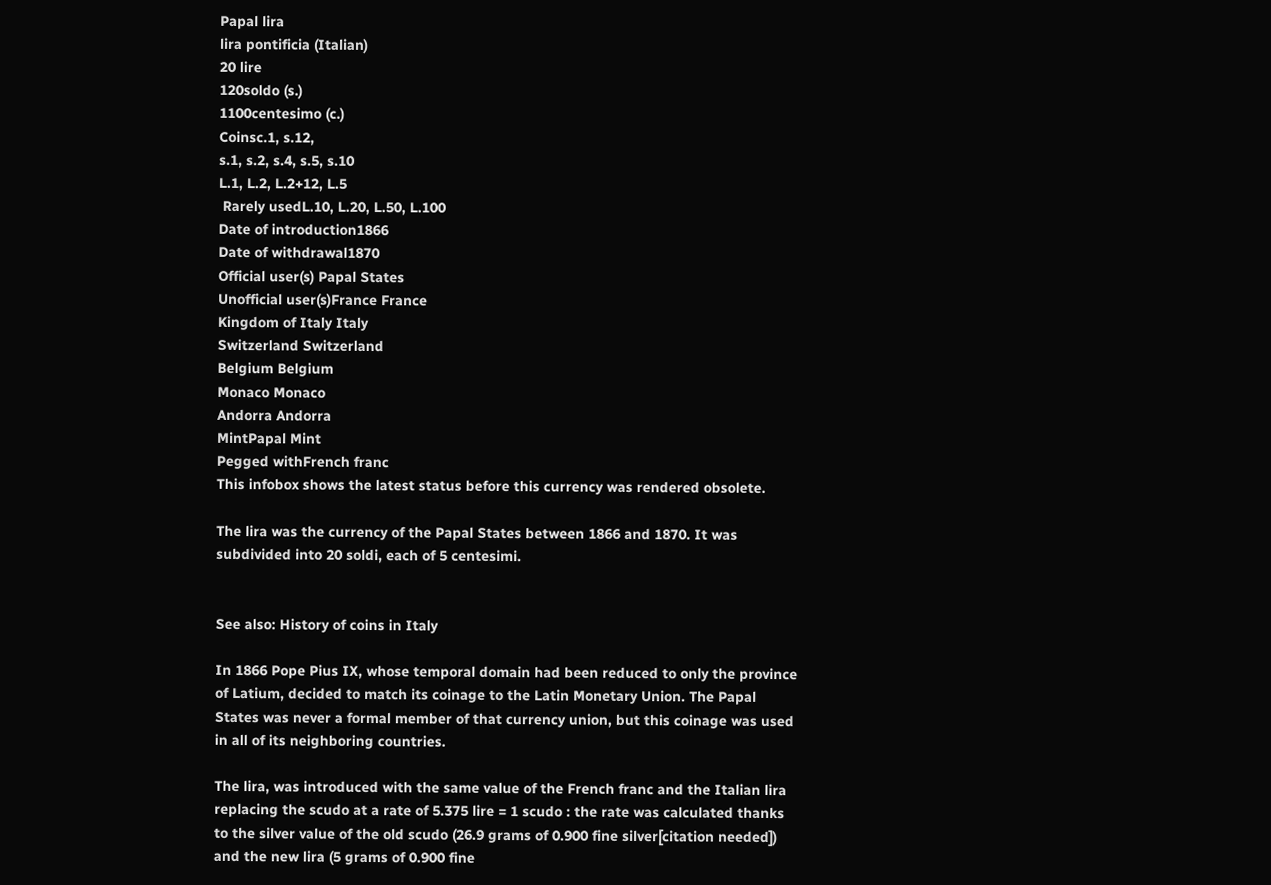Papal lira
lira pontificia (Italian)
20 lire
120soldo (s.)
1100centesimo (c.)
Coinsc.1, s.12,
s.1, s.2, s.4, s.5, s.10
L.1, L.2, L.2+12, L.5
 Rarely usedL.10, L.20, L.50, L.100
Date of introduction1866
Date of withdrawal1870
Official user(s) Papal States
Unofficial user(s)France France
Kingdom of Italy Italy
Switzerland Switzerland
Belgium Belgium
Monaco Monaco
Andorra Andorra
MintPapal Mint
Pegged withFrench franc
This infobox shows the latest status before this currency was rendered obsolete.

The lira was the currency of the Papal States between 1866 and 1870. It was subdivided into 20 soldi, each of 5 centesimi.


See also: History of coins in Italy

In 1866 Pope Pius IX, whose temporal domain had been reduced to only the province of Latium, decided to match its coinage to the Latin Monetary Union. The Papal States was never a formal member of that currency union, but this coinage was used in all of its neighboring countries.

The lira, was introduced with the same value of the French franc and the Italian lira replacing the scudo at a rate of 5.375 lire = 1 scudo : the rate was calculated thanks to the silver value of the old scudo (26.9 grams of 0.900 fine silver[citation needed]) and the new lira (5 grams of 0.900 fine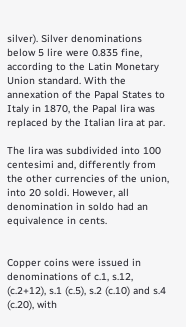silver). Silver denominations below 5 lire were 0.835 fine, according to the Latin Monetary Union standard. With the annexation of the Papal States to Italy in 1870, the Papal lira was replaced by the Italian lira at par.

The lira was subdivided into 100 centesimi and, differently from the other currencies of the union, into 20 soldi. However, all denomination in soldo had an equivalence in cents.


Copper coins were issued in denominations of c.1, s.12, (c.2+12), s.1 (c.5), s.2 (c.10) and s.4 (c.20), with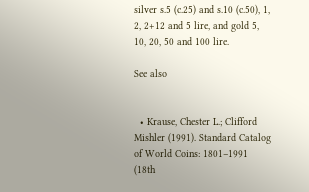silver s.5 (c.25) and s.10 (c.50), 1, 2, 2+12 and 5 lire, and gold 5, 10, 20, 50 and 100 lire.

See also


  • Krause, Chester L.; Clifford Mishler (1991). Standard Catalog of World Coins: 1801–1991 (18th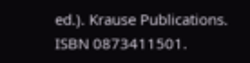ed.). Krause Publications. ISBN 0873411501.